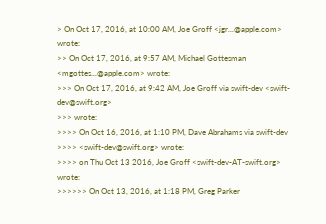> On Oct 17, 2016, at 10:00 AM, Joe Groff <jgr...@apple.com> wrote:
>> On Oct 17, 2016, at 9:57 AM, Michael Gottesman <mgottes...@apple.com> wrote:
>>> On Oct 17, 2016, at 9:42 AM, Joe Groff via swift-dev <swift-dev@swift.org>
>>> wrote:
>>>> On Oct 16, 2016, at 1:10 PM, Dave Abrahams via swift-dev
>>>> <swift-dev@swift.org> wrote:
>>>> on Thu Oct 13 2016, Joe Groff <swift-dev-AT-swift.org> wrote:
>>>>>> On Oct 13, 2016, at 1:18 PM, Greg Parker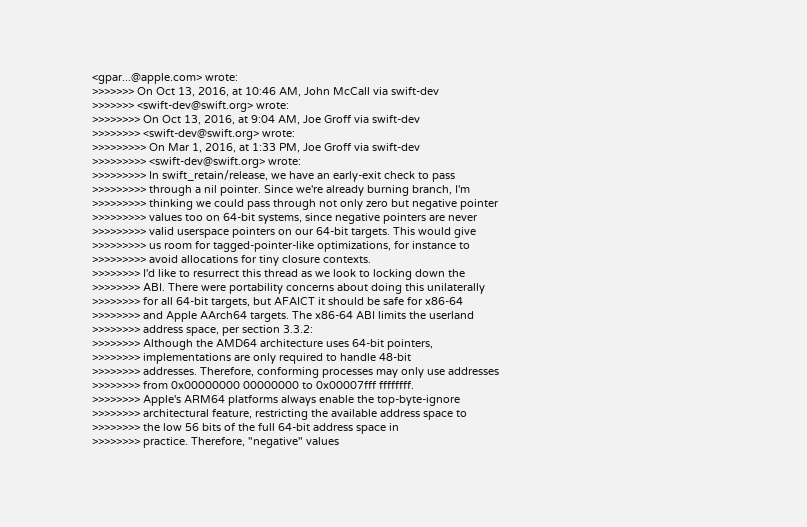<gpar...@apple.com> wrote:
>>>>>>> On Oct 13, 2016, at 10:46 AM, John McCall via swift-dev
>>>>>>> <swift-dev@swift.org> wrote:
>>>>>>>> On Oct 13, 2016, at 9:04 AM, Joe Groff via swift-dev
>>>>>>>> <swift-dev@swift.org> wrote:
>>>>>>>>> On Mar 1, 2016, at 1:33 PM, Joe Groff via swift-dev
>>>>>>>>> <swift-dev@swift.org> wrote:
>>>>>>>>> In swift_retain/release, we have an early-exit check to pass
>>>>>>>>> through a nil pointer. Since we're already burning branch, I'm
>>>>>>>>> thinking we could pass through not only zero but negative pointer
>>>>>>>>> values too on 64-bit systems, since negative pointers are never
>>>>>>>>> valid userspace pointers on our 64-bit targets. This would give
>>>>>>>>> us room for tagged-pointer-like optimizations, for instance to
>>>>>>>>> avoid allocations for tiny closure contexts.
>>>>>>>> I'd like to resurrect this thread as we look to locking down the
>>>>>>>> ABI. There were portability concerns about doing this unilaterally
>>>>>>>> for all 64-bit targets, but AFAICT it should be safe for x86-64
>>>>>>>> and Apple AArch64 targets. The x86-64 ABI limits the userland
>>>>>>>> address space, per section 3.3.2:
>>>>>>>> Although the AMD64 architecture uses 64-bit pointers,
>>>>>>>> implementations are only required to handle 48-bit
>>>>>>>> addresses. Therefore, conforming processes may only use addresses
>>>>>>>> from 0x00000000 00000000 to 0x00007fff ffffffff.
>>>>>>>> Apple's ARM64 platforms always enable the top-byte-ignore
>>>>>>>> architectural feature, restricting the available address space to
>>>>>>>> the low 56 bits of the full 64-bit address space in
>>>>>>>> practice. Therefore, "negative" values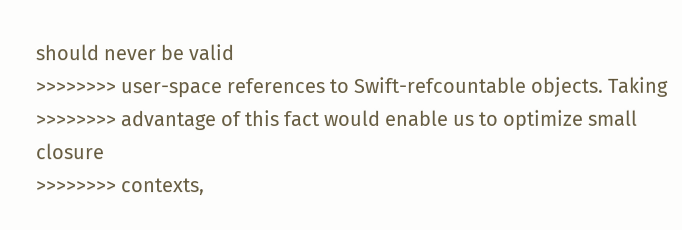should never be valid
>>>>>>>> user-space references to Swift-refcountable objects. Taking
>>>>>>>> advantage of this fact would enable us to optimize small closure
>>>>>>>> contexts,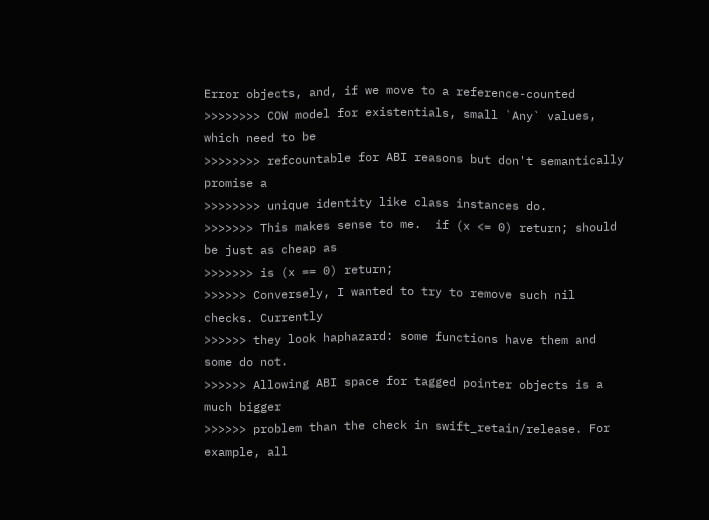Error objects, and, if we move to a reference-counted
>>>>>>>> COW model for existentials, small `Any` values, which need to be
>>>>>>>> refcountable for ABI reasons but don't semantically promise a
>>>>>>>> unique identity like class instances do.
>>>>>>> This makes sense to me.  if (x <= 0) return; should be just as cheap as
>>>>>>> is (x == 0) return;
>>>>>> Conversely, I wanted to try to remove such nil checks. Currently
>>>>>> they look haphazard: some functions have them and some do not.
>>>>>> Allowing ABI space for tagged pointer objects is a much bigger
>>>>>> problem than the check in swift_retain/release. For example, all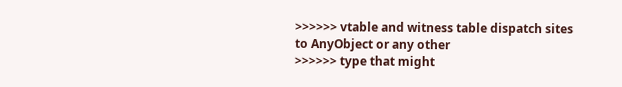>>>>>> vtable and witness table dispatch sites to AnyObject or any other
>>>>>> type that might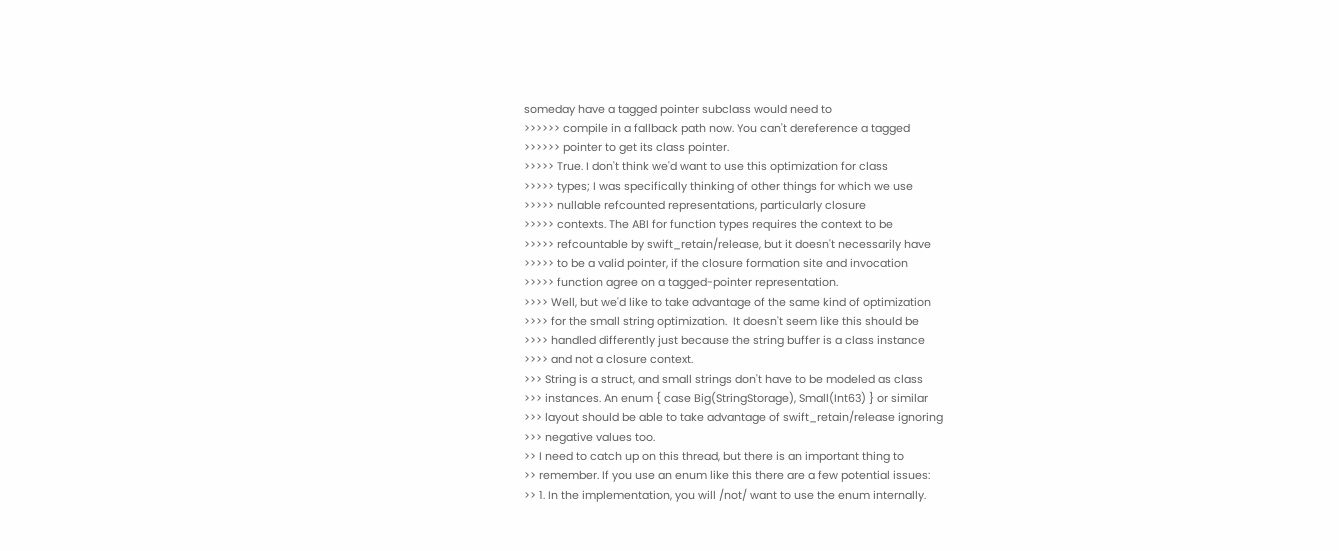someday have a tagged pointer subclass would need to
>>>>>> compile in a fallback path now. You can't dereference a tagged
>>>>>> pointer to get its class pointer.
>>>>> True. I don't think we'd want to use this optimization for class
>>>>> types; I was specifically thinking of other things for which we use
>>>>> nullable refcounted representations, particularly closure
>>>>> contexts. The ABI for function types requires the context to be
>>>>> refcountable by swift_retain/release, but it doesn't necessarily have
>>>>> to be a valid pointer, if the closure formation site and invocation
>>>>> function agree on a tagged-pointer representation.
>>>> Well, but we'd like to take advantage of the same kind of optimization
>>>> for the small string optimization.  It doesn't seem like this should be
>>>> handled differently just because the string buffer is a class instance
>>>> and not a closure context.
>>> String is a struct, and small strings don't have to be modeled as class
>>> instances. An enum { case Big(StringStorage), Small(Int63) } or similar
>>> layout should be able to take advantage of swift_retain/release ignoring
>>> negative values too.
>> I need to catch up on this thread, but there is an important thing to
>> remember. If you use an enum like this there are a few potential issues:
>> 1. In the implementation, you will /not/ want to use the enum internally.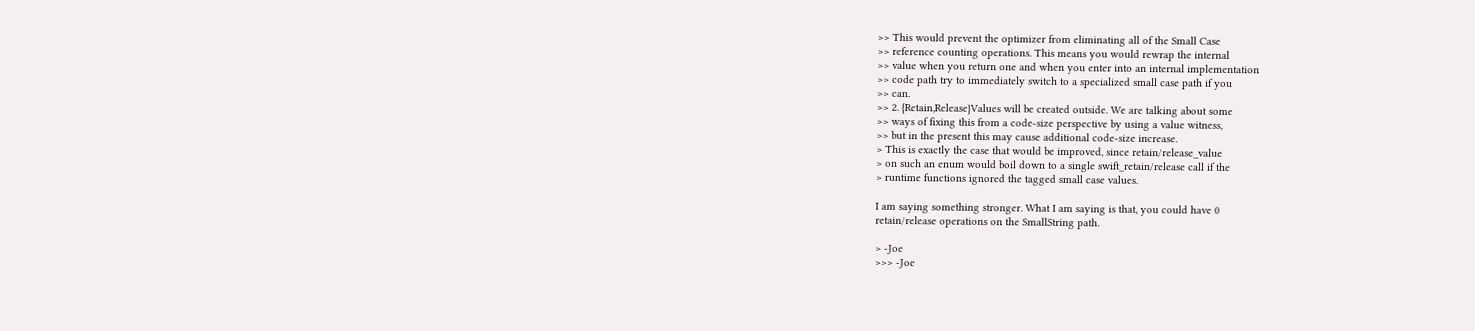>> This would prevent the optimizer from eliminating all of the Small Case
>> reference counting operations. This means you would rewrap the internal
>> value when you return one and when you enter into an internal implementation
>> code path try to immediately switch to a specialized small case path if you
>> can.
>> 2. {Retain,Release}Values will be created outside. We are talking about some
>> ways of fixing this from a code-size perspective by using a value witness,
>> but in the present this may cause additional code-size increase.
> This is exactly the case that would be improved, since retain/release_value
> on such an enum would boil down to a single swift_retain/release call if the
> runtime functions ignored the tagged small case values.

I am saying something stronger. What I am saying is that, you could have 0
retain/release operations on the SmallString path.

> -Joe
>>> -Joe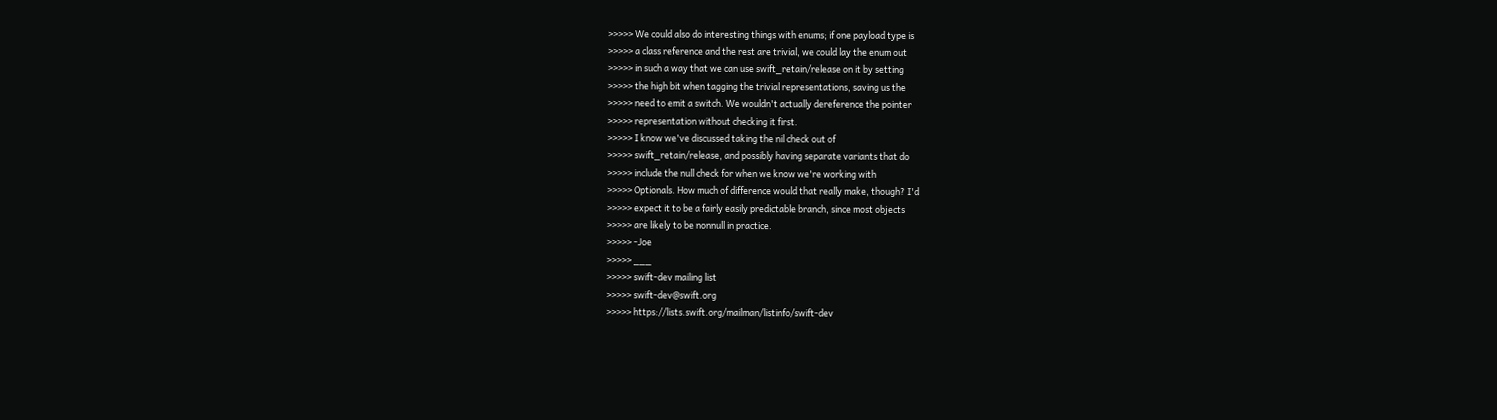>>>>> We could also do interesting things with enums; if one payload type is
>>>>> a class reference and the rest are trivial, we could lay the enum out
>>>>> in such a way that we can use swift_retain/release on it by setting
>>>>> the high bit when tagging the trivial representations, saving us the
>>>>> need to emit a switch. We wouldn't actually dereference the pointer
>>>>> representation without checking it first.
>>>>> I know we've discussed taking the nil check out of
>>>>> swift_retain/release, and possibly having separate variants that do
>>>>> include the null check for when we know we're working with
>>>>> Optionals. How much of difference would that really make, though? I'd
>>>>> expect it to be a fairly easily predictable branch, since most objects
>>>>> are likely to be nonnull in practice.
>>>>> -Joe
>>>>> ___
>>>>> swift-dev mailing list
>>>>> swift-dev@swift.org
>>>>> https://lists.swift.org/mailman/listinfo/swift-dev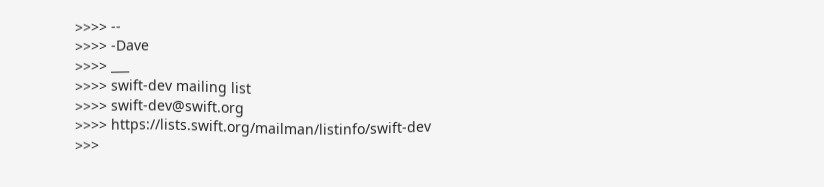>>>> --
>>>> -Dave
>>>> ___
>>>> swift-dev mailing list
>>>> swift-dev@swift.org
>>>> https://lists.swift.org/mailman/listinfo/swift-dev
>>>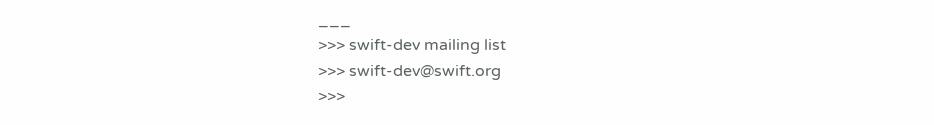___
>>> swift-dev mailing list
>>> swift-dev@swift.org
>>>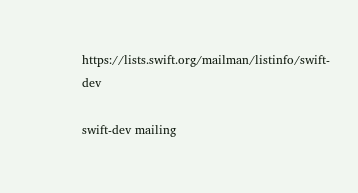https://lists.swift.org/mailman/listinfo/swift-dev

swift-dev mailing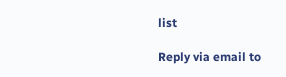list

Reply via email to